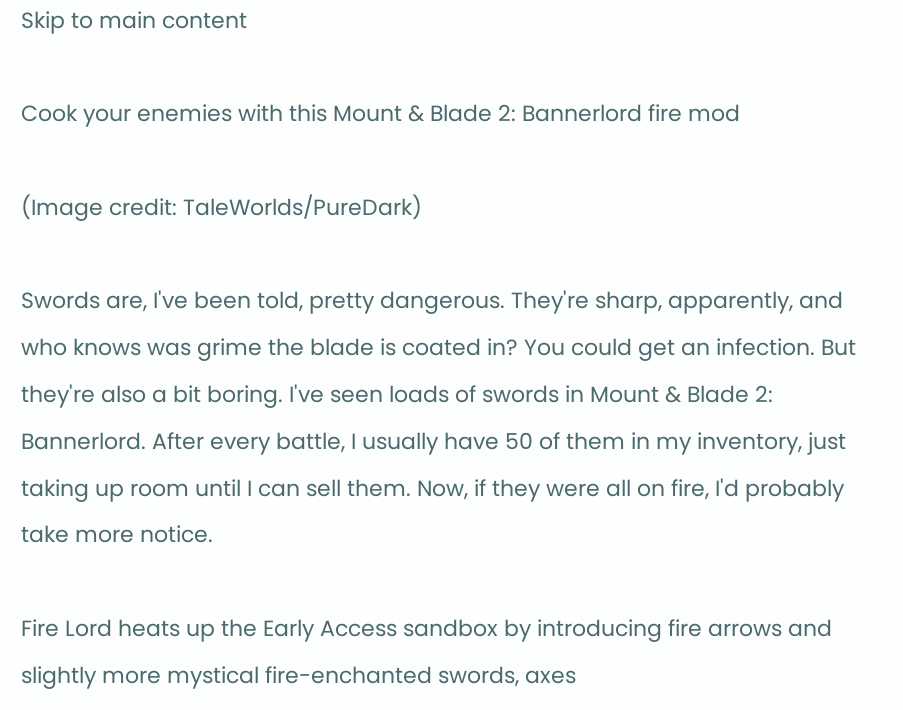Skip to main content

Cook your enemies with this Mount & Blade 2: Bannerlord fire mod

(Image credit: TaleWorlds/PureDark)

Swords are, I've been told, pretty dangerous. They're sharp, apparently, and who knows was grime the blade is coated in? You could get an infection. But they're also a bit boring. I've seen loads of swords in Mount & Blade 2: Bannerlord. After every battle, I usually have 50 of them in my inventory, just taking up room until I can sell them. Now, if they were all on fire, I'd probably take more notice.

Fire Lord heats up the Early Access sandbox by introducing fire arrows and slightly more mystical fire-enchanted swords, axes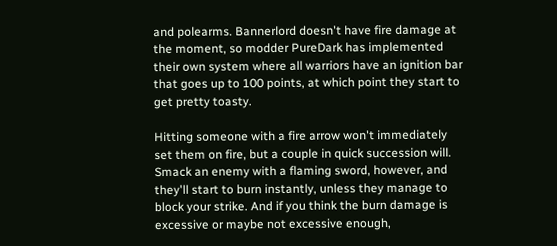and polearms. Bannerlord doesn't have fire damage at the moment, so modder PureDark has implemented their own system where all warriors have an ignition bar that goes up to 100 points, at which point they start to get pretty toasty.

Hitting someone with a fire arrow won't immediately set them on fire, but a couple in quick succession will. Smack an enemy with a flaming sword, however, and they'll start to burn instantly, unless they manage to block your strike. And if you think the burn damage is excessive or maybe not excessive enough,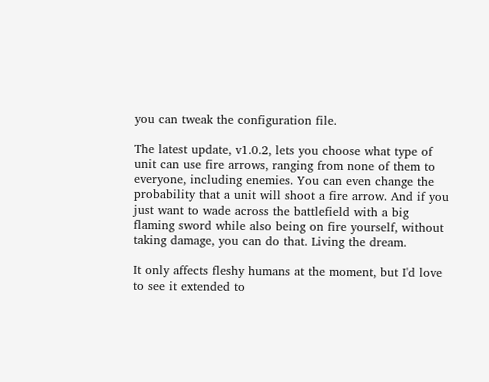you can tweak the configuration file.

The latest update, v1.0.2, lets you choose what type of unit can use fire arrows, ranging from none of them to everyone, including enemies. You can even change the probability that a unit will shoot a fire arrow. And if you just want to wade across the battlefield with a big flaming sword while also being on fire yourself, without taking damage, you can do that. Living the dream.

It only affects fleshy humans at the moment, but I'd love to see it extended to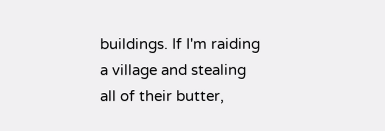buildings. If I'm raiding a village and stealing all of their butter,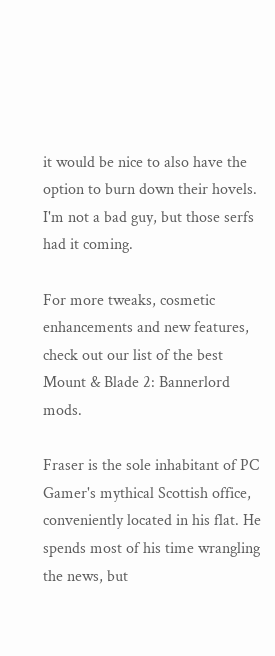it would be nice to also have the option to burn down their hovels. I'm not a bad guy, but those serfs had it coming.

For more tweaks, cosmetic enhancements and new features, check out our list of the best Mount & Blade 2: Bannerlord mods.

Fraser is the sole inhabitant of PC Gamer's mythical Scottish office, conveniently located in his flat. He spends most of his time wrangling the news, but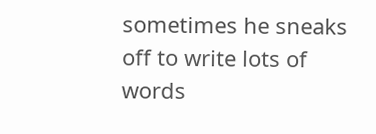sometimes he sneaks off to write lots of words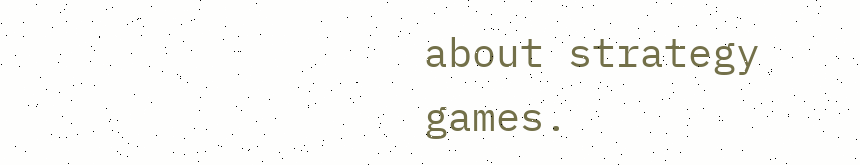about strategy games.